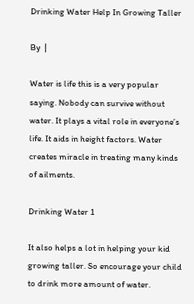Drinking Water Help In Growing Taller

By  |

Water is life this is a very popular saying. Nobody can survive without water. It plays a vital role in everyone’s life. It aids in height factors. Water creates miracle in treating many kinds of ailments.

Drinking Water 1

It also helps a lot in helping your kid growing taller. So encourage your child to drink more amount of water.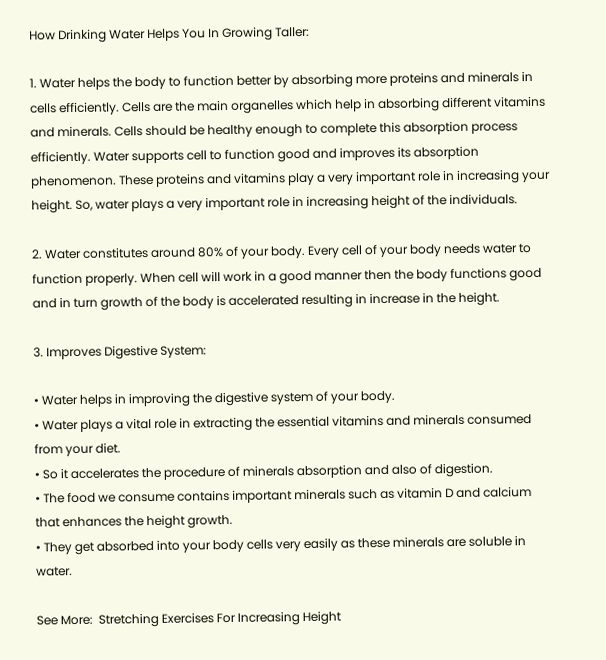How Drinking Water Helps You In Growing Taller:

1. Water helps the body to function better by absorbing more proteins and minerals in cells efficiently. Cells are the main organelles which help in absorbing different vitamins and minerals. Cells should be healthy enough to complete this absorption process efficiently. Water supports cell to function good and improves its absorption phenomenon. These proteins and vitamins play a very important role in increasing your height. So, water plays a very important role in increasing height of the individuals.

2. Water constitutes around 80% of your body. Every cell of your body needs water to function properly. When cell will work in a good manner then the body functions good and in turn growth of the body is accelerated resulting in increase in the height.

3. Improves Digestive System:

• Water helps in improving the digestive system of your body.
• Water plays a vital role in extracting the essential vitamins and minerals consumed from your diet.
• So it accelerates the procedure of minerals absorption and also of digestion.
• The food we consume contains important minerals such as vitamin D and calcium that enhances the height growth.
• They get absorbed into your body cells very easily as these minerals are soluble in water.

See More:  Stretching Exercises For Increasing Height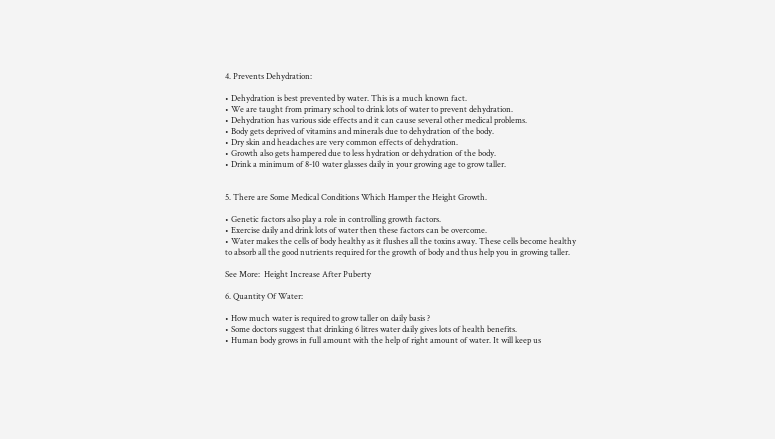4. Prevents Dehydration:

• Dehydration is best prevented by water. This is a much known fact.
• We are taught from primary school to drink lots of water to prevent dehydration.
• Dehydration has various side effects and it can cause several other medical problems.
• Body gets deprived of vitamins and minerals due to dehydration of the body.
• Dry skin and headaches are very common effects of dehydration.
• Growth also gets hampered due to less hydration or dehydration of the body.
• Drink a minimum of 8-10 water glasses daily in your growing age to grow taller.


5. There are Some Medical Conditions Which Hamper the Height Growth.

• Genetic factors also play a role in controlling growth factors.
• Exercise daily and drink lots of water then these factors can be overcome.
• Water makes the cells of body healthy as it flushes all the toxins away. These cells become healthy to absorb all the good nutrients required for the growth of body and thus help you in growing taller.

See More:  Height Increase After Puberty

6. Quantity Of Water:

• How much water is required to grow taller on daily basis ?
• Some doctors suggest that drinking 6 litres water daily gives lots of health benefits.
• Human body grows in full amount with the help of right amount of water. It will keep us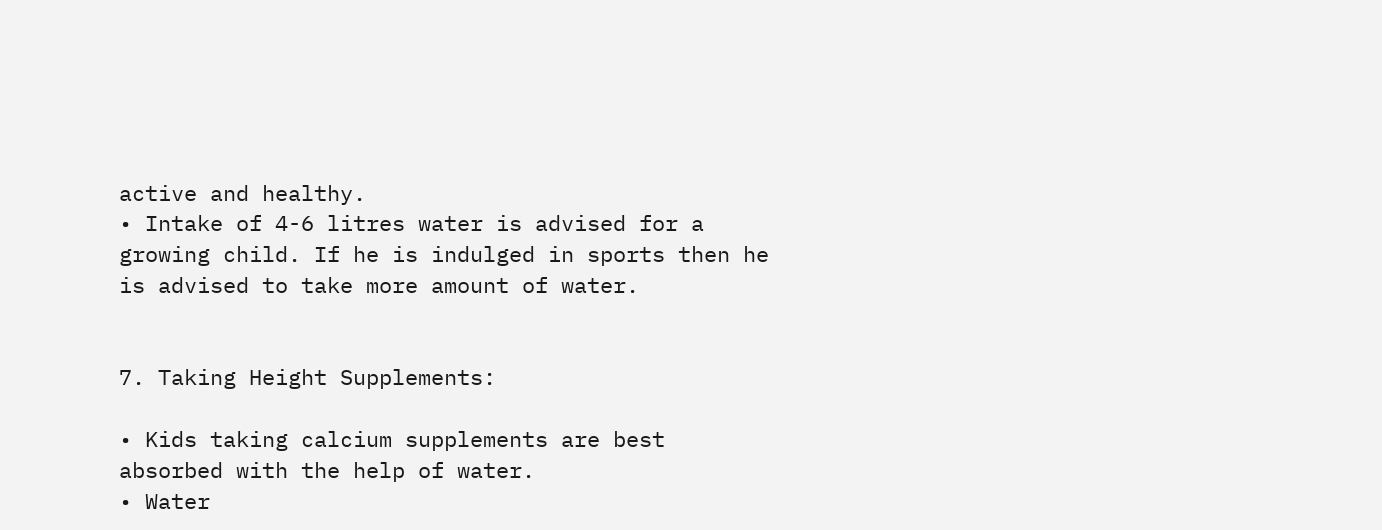active and healthy.
• Intake of 4-6 litres water is advised for a growing child. If he is indulged in sports then he is advised to take more amount of water.


7. Taking Height Supplements:

• Kids taking calcium supplements are best absorbed with the help of water.
• Water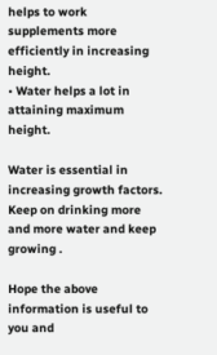helps to work supplements more efficiently in increasing height.
• Water helps a lot in attaining maximum height.

Water is essential in increasing growth factors. Keep on drinking more and more water and keep growing .

Hope the above information is useful to you and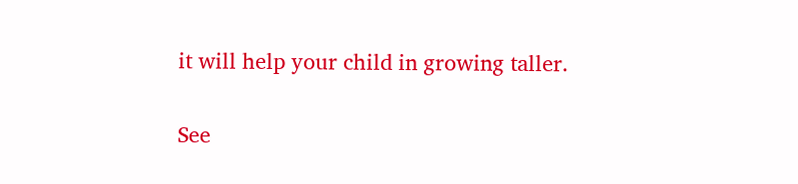it will help your child in growing taller.

See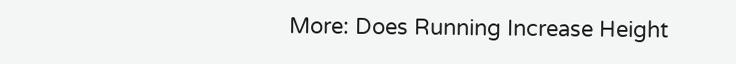More: Does Running Increase Height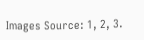Images Source: 1, 2, 3.